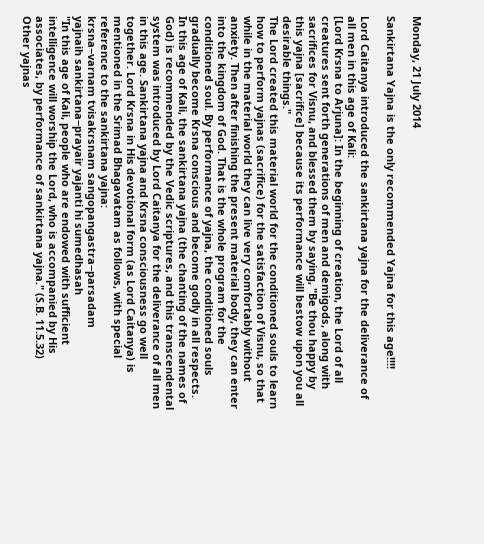Monday, 21 July 2014

Sankirtana Yajna is the only recommended Yajna for this age!!!!

Lord Caitanya introduced the sankirtana yajna for the deliverance of all men in this age of Kali:
[Lord Krsna to Arjuna]: In the beginning of creation, the Lord of all creatures sent forth generations of men and demigods, along with sacrifices for Visnu, and blessed them by saying, "Be thou happy by this yajna [sacrifice] because its performance will bestow upon you all desirable things."
The Lord created this material world for the conditioned souls to learn how to perform yajnas (sacrifice) for the satisfaction of Visnu, so that while in the material world they can live very comfortably without anxiety. Then after finishing the present material body, they can enter into the kingdom of God. That is the whole program for the conditioned soul. By performance of yajna, the conditioned souls gradually become Krsna conscious and become godly in all respects. In this age of Kali, the sankirtana yajna (the chanting of the names of God) is recommended by the Vedic scriptures, and this transcendental system was introduced by Lord Caitanya for the deliverance of all men in this age. Sankirtana yajna and Krsna consciousness go well together. Lord Krsna in His devotional form (as Lord Caitanya) is mentioned in the Srimad Bhagavatam as follows, with special reference to the sankirtana yajna:
krsna−varnam tvisakrsnam sangopangastra−parsadam
yajnaih sankirtana−prayair yajanti hi sumedhasah
"In this age of Kali, people who are endowed with sufficient intelligence will worship the Lord, who is accompanied by His associates, by performance of sankirtana yajna." (S.B. 11.5.32)
Other yajnas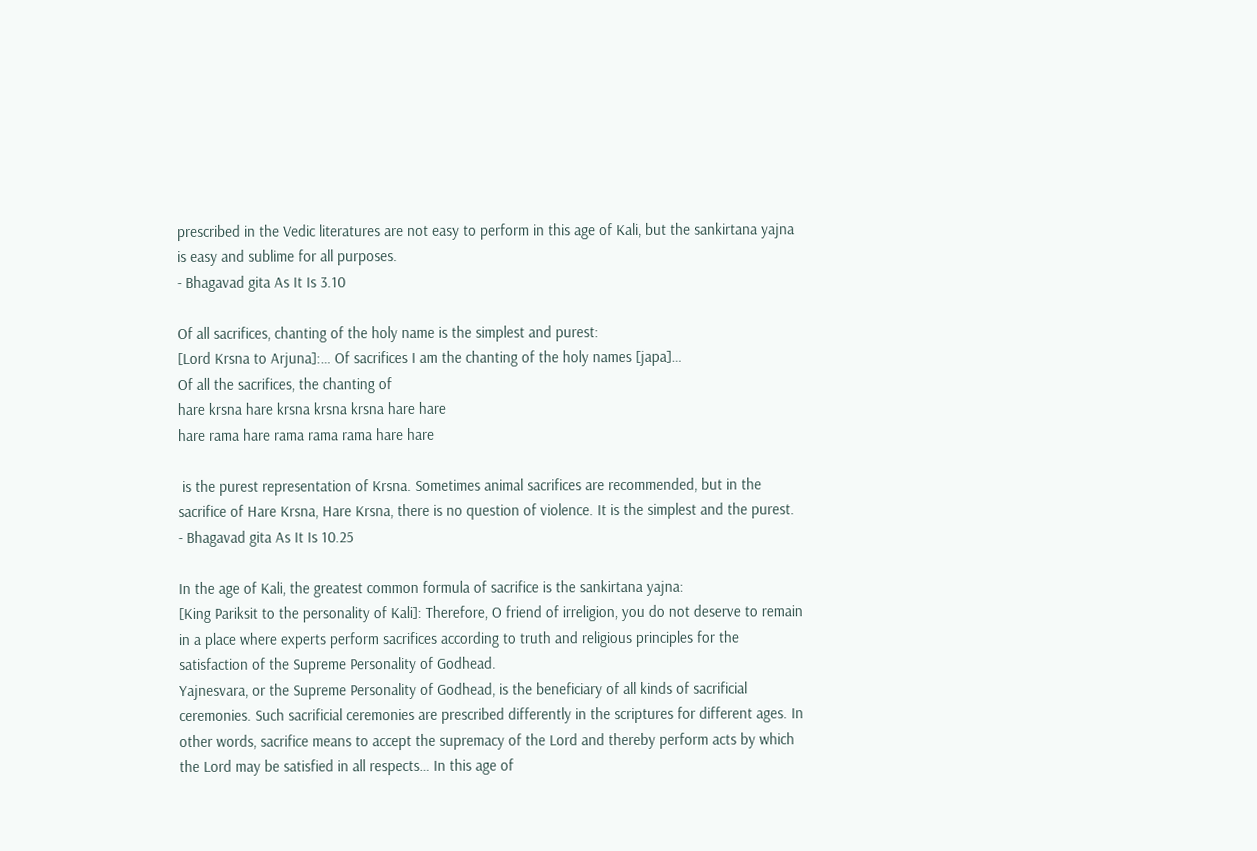prescribed in the Vedic literatures are not easy to perform in this age of Kali, but the sankirtana yajna is easy and sublime for all purposes.
- Bhagavad gita As It Is 3.10

Of all sacrifices, chanting of the holy name is the simplest and purest:
[Lord Krsna to Arjuna]:… Of sacrifices I am the chanting of the holy names [japa]…
Of all the sacrifices, the chanting of
hare krsna hare krsna krsna krsna hare hare
hare rama hare rama rama rama hare hare

 is the purest representation of Krsna. Sometimes animal sacrifices are recommended, but in the sacrifice of Hare Krsna, Hare Krsna, there is no question of violence. It is the simplest and the purest.
- Bhagavad gita As It Is 10.25

In the age of Kali, the greatest common formula of sacrifice is the sankirtana yajna:
[King Pariksit to the personality of Kali]: Therefore, O friend of irreligion, you do not deserve to remain in a place where experts perform sacrifices according to truth and religious principles for the satisfaction of the Supreme Personality of Godhead.
Yajnesvara, or the Supreme Personality of Godhead, is the beneficiary of all kinds of sacrificial ceremonies. Such sacrificial ceremonies are prescribed differently in the scriptures for different ages. In other words, sacrifice means to accept the supremacy of the Lord and thereby perform acts by which the Lord may be satisfied in all respects… In this age of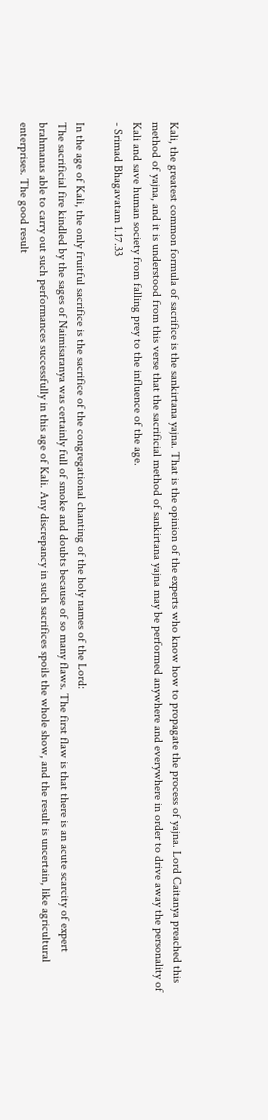Kali, the greatest common formula of sacrifice is the sankirtana yajna. That is the opinion of the experts who know how to propagate the process of yajna. Lord Caitanya preached this method of yajna, and it is understood from this verse that the sacrificial method of sankirtana yajna may be performed anywhere and everywhere in order to drive away the personality of Kali and save human society from falling prey to the influence of the age.
- Srimad Bhagavatam 1.17.33

In the age of Kali, the only fruitful sacrifice is the sacrifice of the congregational chanting of the holy names of the Lord:
The sacrificial fire kindled by the sages of Naimisaranya was certainly full of smoke and doubts because of so many flaws. The first flaw is that there is an acute scarcity of expert brahmanas able to carry out such performances successfully in this age of Kali. Any discrepancy in such sacrifices spoils the whole show, and the result is uncertain, like agricultural enterprises. The good result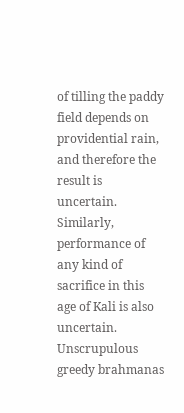of tilling the paddy field depends on providential rain, and therefore the result is uncertain. Similarly, performance of any kind of sacrifice in this age of Kali is also uncertain. Unscrupulous greedy brahmanas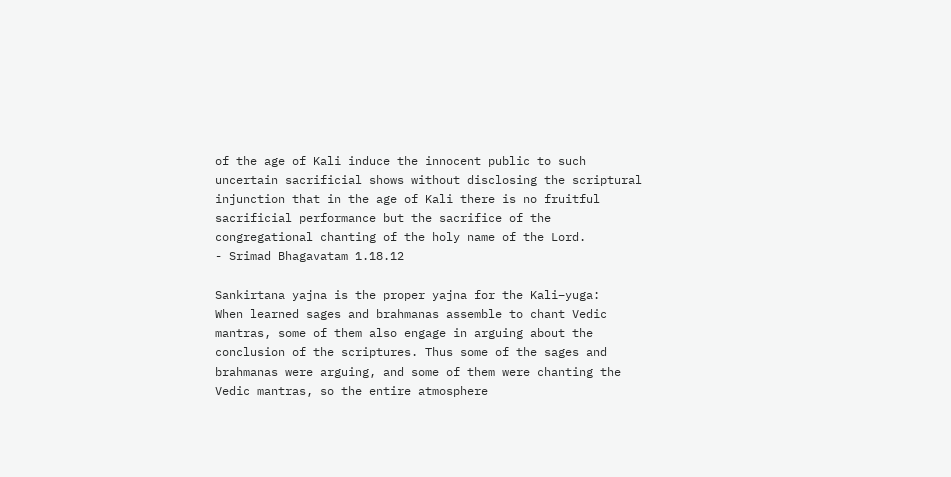of the age of Kali induce the innocent public to such uncertain sacrificial shows without disclosing the scriptural injunction that in the age of Kali there is no fruitful sacrificial performance but the sacrifice of the congregational chanting of the holy name of the Lord.
- Srimad Bhagavatam 1.18.12

Sankirtana yajna is the proper yajna for the Kali−yuga:
When learned sages and brahmanas assemble to chant Vedic mantras, some of them also engage in arguing about the conclusion of the scriptures. Thus some of the sages and brahmanas were arguing, and some of them were chanting the Vedic mantras, so the entire atmosphere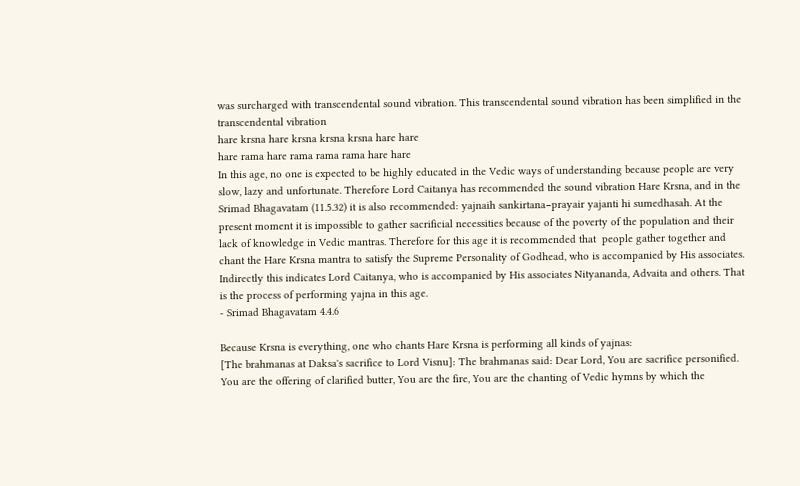was surcharged with transcendental sound vibration. This transcendental sound vibration has been simplified in the transcendental vibration
hare krsna hare krsna krsna krsna hare hare
hare rama hare rama rama rama hare hare
In this age, no one is expected to be highly educated in the Vedic ways of understanding because people are very slow, lazy and unfortunate. Therefore Lord Caitanya has recommended the sound vibration Hare Krsna, and in the Srimad Bhagavatam (11.5.32) it is also recommended: yajnaih sankirtana−prayair yajanti hi sumedhasah. At the present moment it is impossible to gather sacrificial necessities because of the poverty of the population and their lack of knowledge in Vedic mantras. Therefore for this age it is recommended that  people gather together and chant the Hare Krsna mantra to satisfy the Supreme Personality of Godhead, who is accompanied by His associates. Indirectly this indicates Lord Caitanya, who is accompanied by His associates Nityananda, Advaita and others. That is the process of performing yajna in this age.
- Srimad Bhagavatam 4.4.6

Because Krsna is everything, one who chants Hare Krsna is performing all kinds of yajnas:
[The brahmanas at Daksa's sacrifice to Lord Visnu]: The brahmanas said: Dear Lord, You are sacrifice personified. You are the offering of clarified butter, You are the fire, You are the chanting of Vedic hymns by which the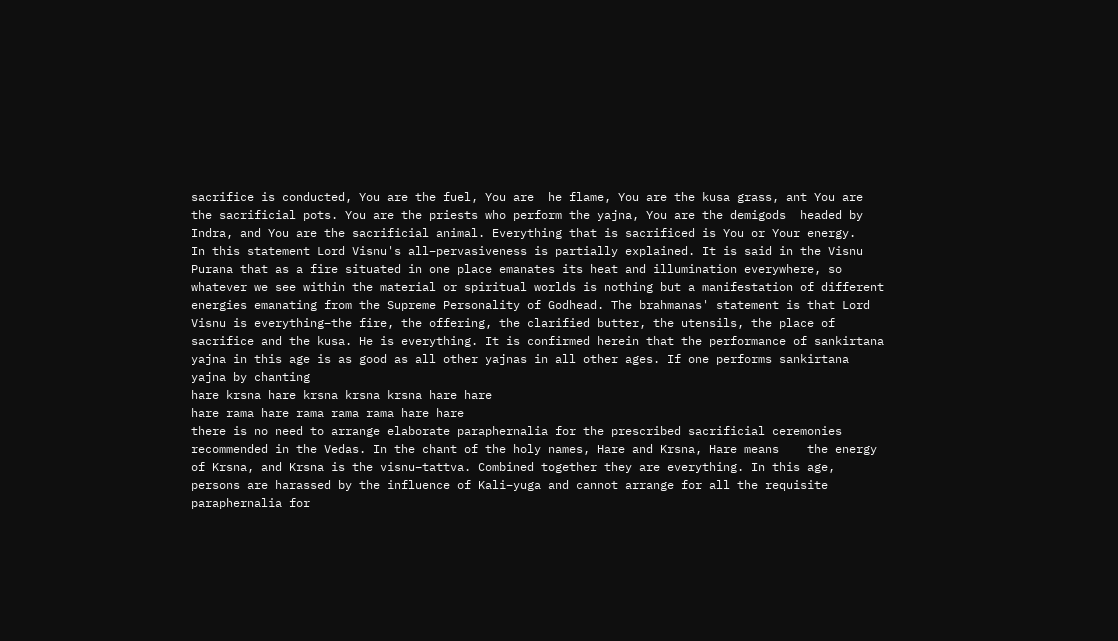sacrifice is conducted, You are the fuel, You are  he flame, You are the kusa grass, ant You are the sacrificial pots. You are the priests who perform the yajna, You are the demigods  headed by Indra, and You are the sacrificial animal. Everything that is sacrificed is You or Your energy.
In this statement Lord Visnu's all−pervasiveness is partially explained. It is said in the Visnu Purana that as a fire situated in one place emanates its heat and illumination everywhere, so whatever we see within the material or spiritual worlds is nothing but a manifestation of different energies emanating from the Supreme Personality of Godhead. The brahmanas' statement is that Lord Visnu is everything−the fire, the offering, the clarified butter, the utensils, the place of sacrifice and the kusa. He is everything. It is confirmed herein that the performance of sankirtana yajna in this age is as good as all other yajnas in all other ages. If one performs sankirtana yajna by chanting
hare krsna hare krsna krsna krsna hare hare
hare rama hare rama rama rama hare hare
there is no need to arrange elaborate paraphernalia for the prescribed sacrificial ceremonies recommended in the Vedas. In the chant of the holy names, Hare and Krsna, Hare means    the energy of Krsna, and Krsna is the visnu−tattva. Combined together they are everything. In this age, persons are harassed by the influence of Kali−yuga and cannot arrange for all the requisite paraphernalia for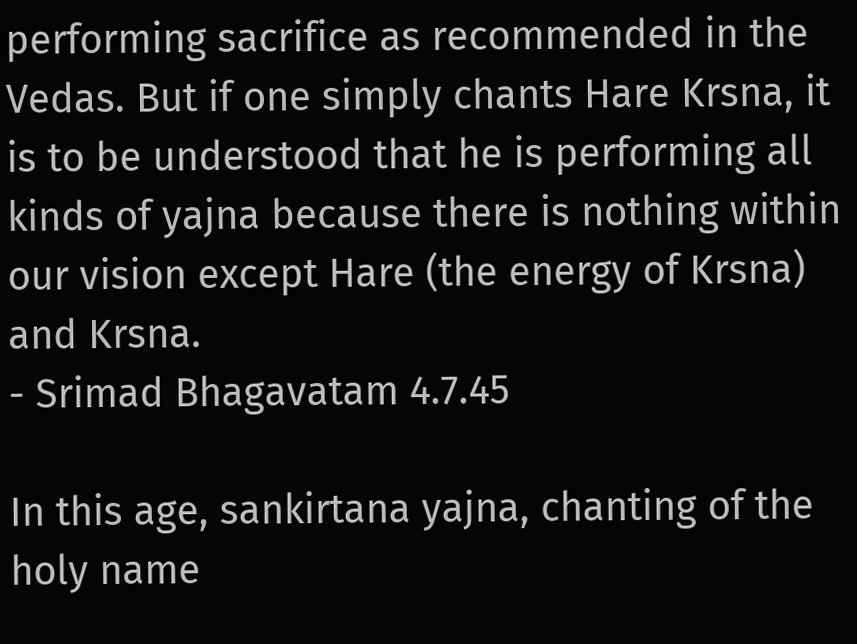performing sacrifice as recommended in the Vedas. But if one simply chants Hare Krsna, it is to be understood that he is performing all kinds of yajna because there is nothing within our vision except Hare (the energy of Krsna) and Krsna.
- Srimad Bhagavatam 4.7.45

In this age, sankirtana yajna, chanting of the holy name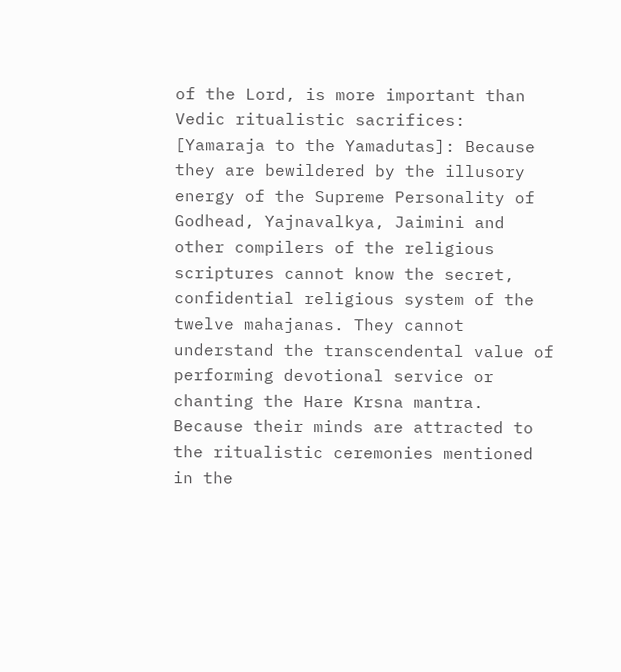of the Lord, is more important than Vedic ritualistic sacrifices:
[Yamaraja to the Yamadutas]: Because they are bewildered by the illusory energy of the Supreme Personality of Godhead, Yajnavalkya, Jaimini and other compilers of the religious scriptures cannot know the secret, confidential religious system of the twelve mahajanas. They cannot understand the transcendental value of performing devotional service or chanting the Hare Krsna mantra. Because their minds are attracted to the ritualistic ceremonies mentioned in the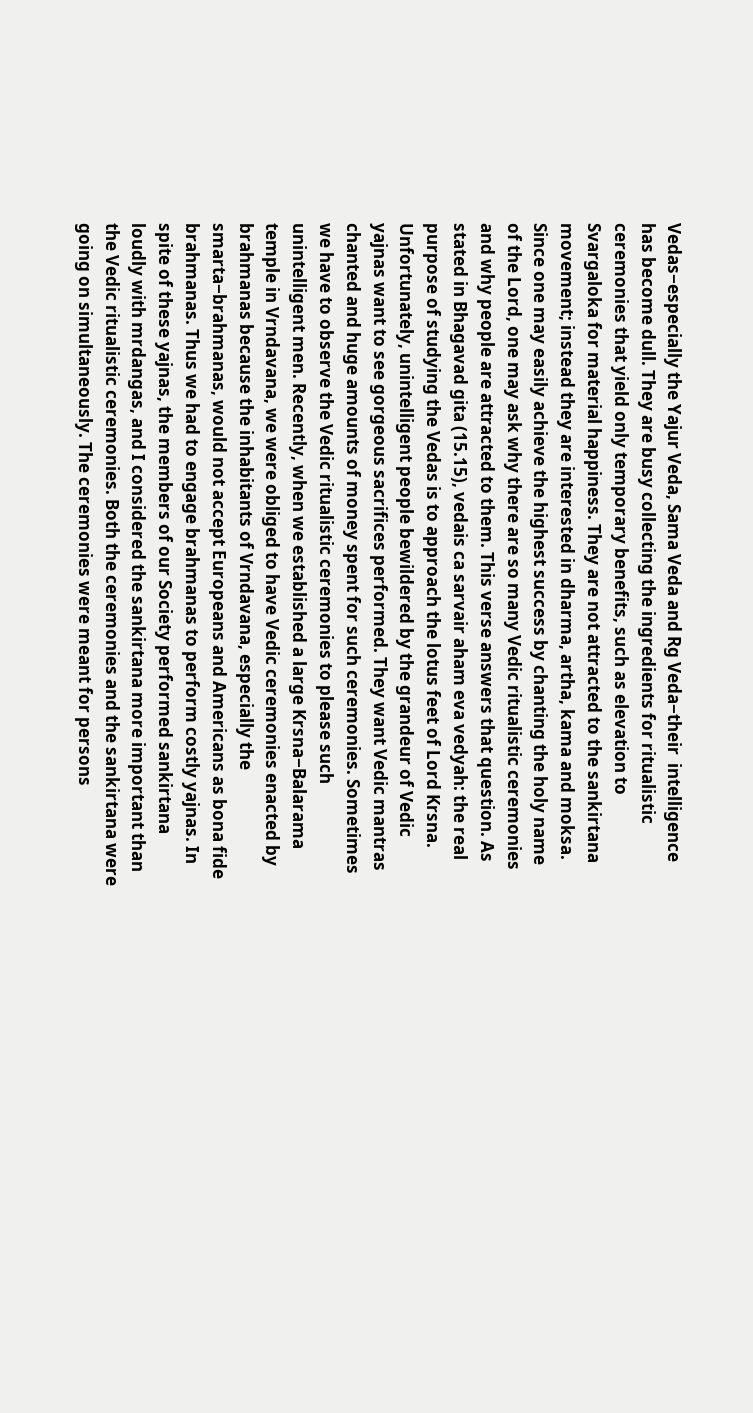Vedas−especially the Yajur Veda, Sama Veda and Rg Veda−their  intelligence has become dull. They are busy collecting the ingredients for ritualistic ceremonies that yield only temporary benefits, such as elevation to Svargaloka for material happiness. They are not attracted to the sankirtana movement; instead they are interested in dharma, artha, kama and moksa.
Since one may easily achieve the highest success by chanting the holy name of the Lord, one may ask why there are so many Vedic ritualistic ceremonies and why people are attracted to them. This verse answers that question. As stated in Bhagavad gita (15.15), vedais ca sarvair aham eva vedyah: the real purpose of studying the Vedas is to approach the lotus feet of Lord Krsna. Unfortunately, unintelligent people bewildered by the grandeur of Vedic yajnas want to see gorgeous sacrifices performed. They want Vedic mantras chanted and huge amounts of money spent for such ceremonies. Sometimes we have to observe the Vedic ritualistic ceremonies to please such unintelligent men. Recently, when we established a large Krsna−Balarama temple in Vrndavana, we were obliged to have Vedic ceremonies enacted by brahmanas because the inhabitants of Vrndavana, especially the smarta−brahmanas, would not accept Europeans and Americans as bona fide brahmanas. Thus we had to engage brahmanas to perform costly yajnas. In spite of these yajnas, the members of our Society performed sankirtana loudly with mrdangas, and I considered the sankirtana more important than the Vedic ritualistic ceremonies. Both the ceremonies and the sankirtana were going on simultaneously. The ceremonies were meant for persons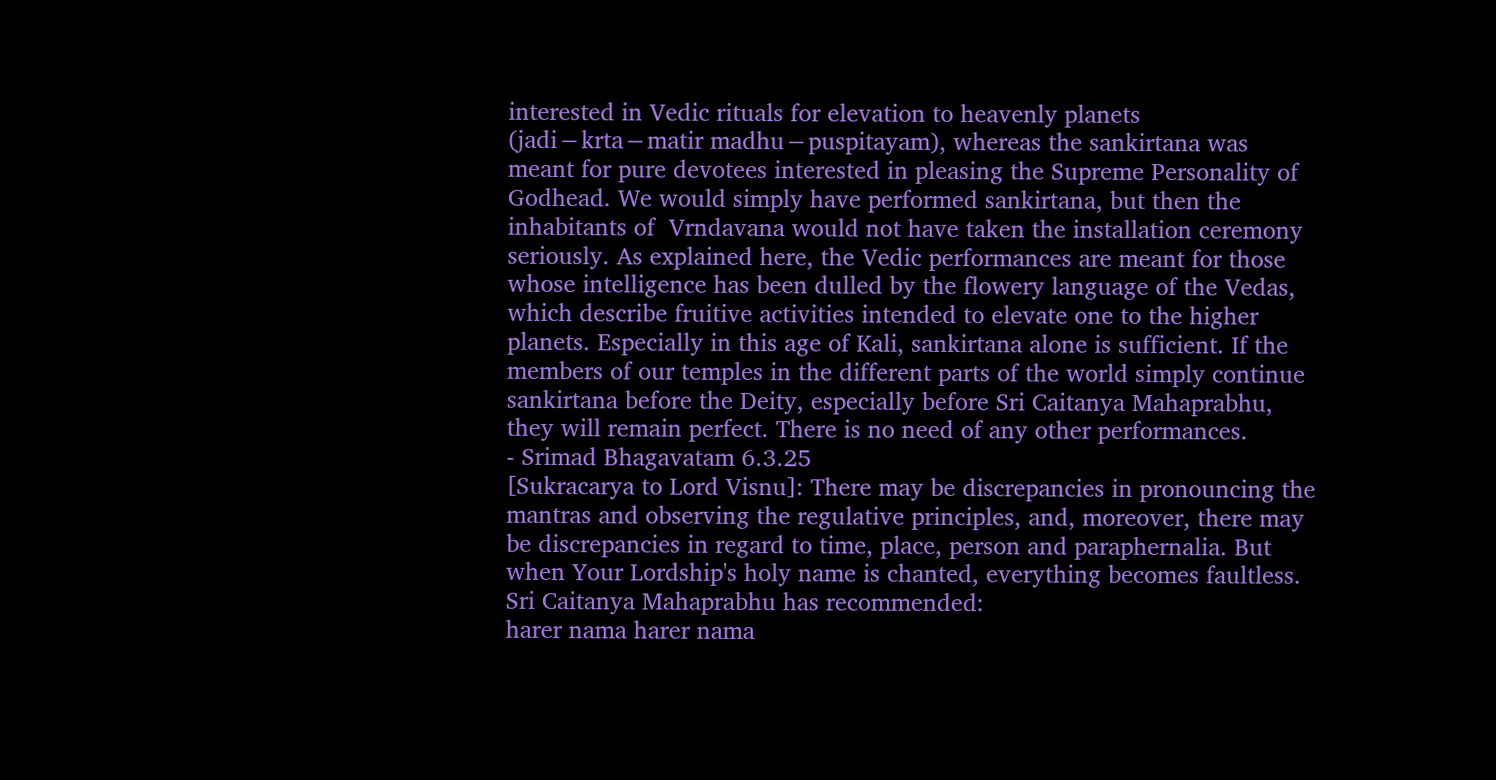interested in Vedic rituals for elevation to heavenly planets (jadi−krta−matir madhu−puspitayam), whereas the sankirtana was meant for pure devotees interested in pleasing the Supreme Personality of Godhead. We would simply have performed sankirtana, but then the inhabitants of  Vrndavana would not have taken the installation ceremony seriously. As explained here, the Vedic performances are meant for those whose intelligence has been dulled by the flowery language of the Vedas, which describe fruitive activities intended to elevate one to the higher planets. Especially in this age of Kali, sankirtana alone is sufficient. If the members of our temples in the different parts of the world simply continue sankirtana before the Deity, especially before Sri Caitanya Mahaprabhu, they will remain perfect. There is no need of any other performances.
- Srimad Bhagavatam 6.3.25
[Sukracarya to Lord Visnu]: There may be discrepancies in pronouncing the mantras and observing the regulative principles, and, moreover, there may be discrepancies in regard to time, place, person and paraphernalia. But when Your Lordship's holy name is chanted, everything becomes faultless.
Sri Caitanya Mahaprabhu has recommended:
harer nama harer nama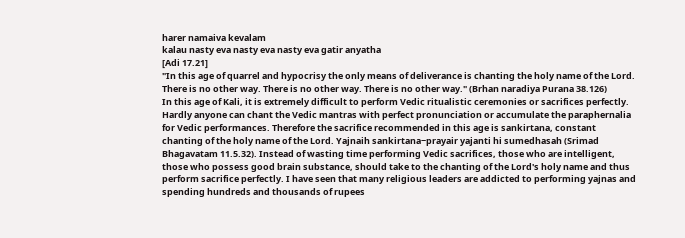harer namaiva kevalam
kalau nasty eva nasty eva nasty eva gatir anyatha
[Adi 17.21]
"In this age of quarrel and hypocrisy the only means of deliverance is chanting the holy name of the Lord. There is no other way. There is no other way. There is no other way." (Brhan naradiya Purana 38.126)
In this age of Kali, it is extremely difficult to perform Vedic ritualistic ceremonies or sacrifices perfectly. Hardly anyone can chant the Vedic mantras with perfect pronunciation or accumulate the paraphernalia for Vedic performances. Therefore the sacrifice recommended in this age is sankirtana, constant chanting of the holy name of the Lord. Yajnaih sankirtana−prayair yajanti hi sumedhasah (Srimad Bhagavatam 11.5.32). Instead of wasting time performing Vedic sacrifices, those who are intelligent, those who possess good brain substance, should take to the chanting of the Lord's holy name and thus perform sacrifice perfectly. I have seen that many religious leaders are addicted to performing yajnas and spending hundreds and thousands of rupees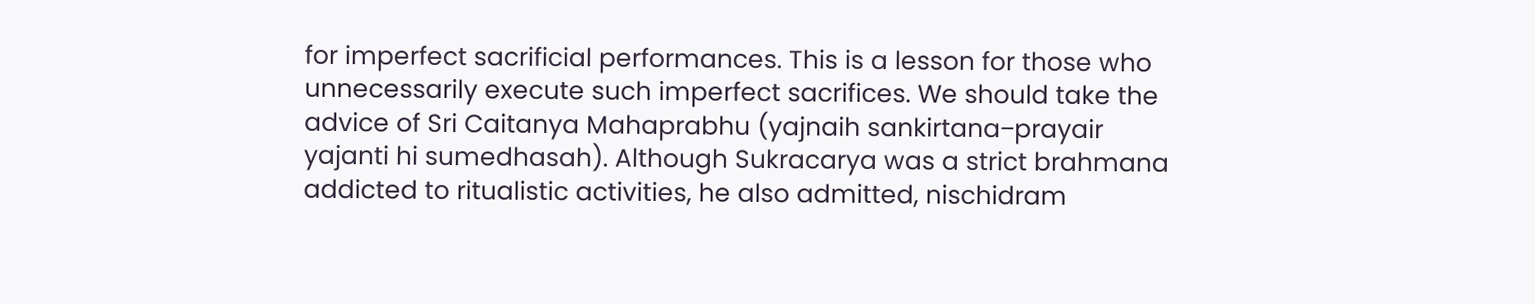for imperfect sacrificial performances. This is a lesson for those who unnecessarily execute such imperfect sacrifices. We should take the advice of Sri Caitanya Mahaprabhu (yajnaih sankirtana−prayair yajanti hi sumedhasah). Although Sukracarya was a strict brahmana addicted to ritualistic activities, he also admitted, nischidram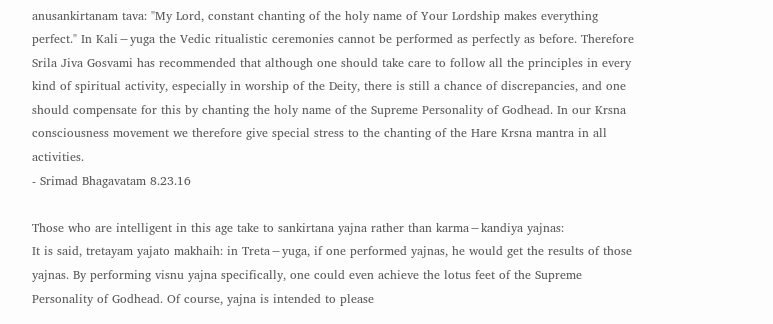anusankirtanam tava: "My Lord, constant chanting of the holy name of Your Lordship makes everything perfect." In Kali−yuga the Vedic ritualistic ceremonies cannot be performed as perfectly as before. Therefore Srila Jiva Gosvami has recommended that although one should take care to follow all the principles in every kind of spiritual activity, especially in worship of the Deity, there is still a chance of discrepancies, and one should compensate for this by chanting the holy name of the Supreme Personality of Godhead. In our Krsna consciousness movement we therefore give special stress to the chanting of the Hare Krsna mantra in all activities.
- Srimad Bhagavatam 8.23.16

Those who are intelligent in this age take to sankirtana yajna rather than karma−kandiya yajnas:
It is said, tretayam yajato makhaih: in Treta−yuga, if one performed yajnas, he would get the results of those yajnas. By performing visnu yajna specifically, one could even achieve the lotus feet of the Supreme Personality of Godhead. Of course, yajna is intended to please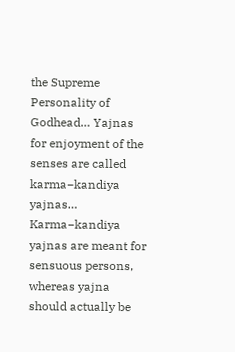the Supreme Personality of Godhead… Yajnas for enjoyment of the senses are called karma−kandiya yajnas… Karma−kandiya yajnas are meant for sensuous persons, whereas yajna should actually be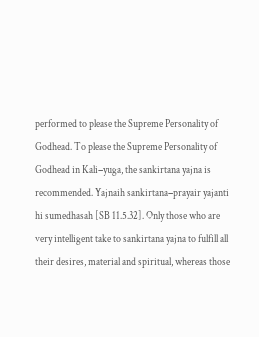performed to please the Supreme Personality of Godhead. To please the Supreme Personality of Godhead in Kali−yuga, the sankirtana yajna is recommended. Yajnaih sankirtana−prayair yajanti hi sumedhasah [SB 11.5.32]. Only those who are very intelligent take to sankirtana yajna to fulfill all their desires, material and spiritual, whereas those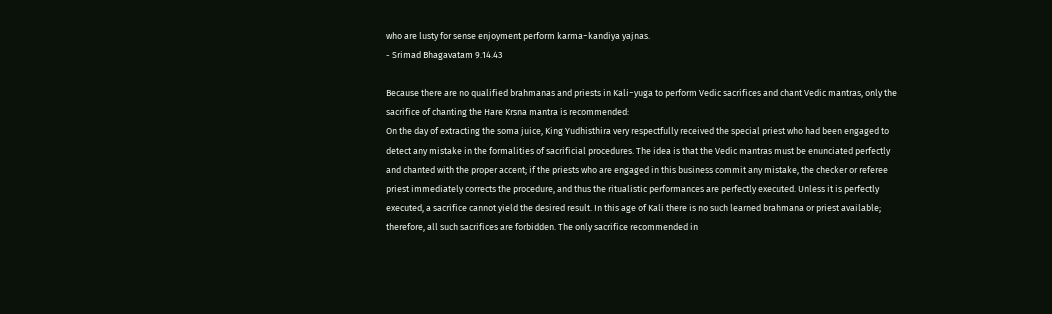who are lusty for sense enjoyment perform karma−kandiya yajnas.
- Srimad Bhagavatam 9.14.43

Because there are no qualified brahmanas and priests in Kali−yuga to perform Vedic sacrifices and chant Vedic mantras, only the sacrifice of chanting the Hare Krsna mantra is recommended:
On the day of extracting the soma juice, King Yudhisthira very respectfully received the special priest who had been engaged to detect any mistake in the formalities of sacrificial procedures. The idea is that the Vedic mantras must be enunciated perfectly and chanted with the proper accent; if the priests who are engaged in this business commit any mistake, the checker or referee priest immediately corrects the procedure, and thus the ritualistic performances are perfectly executed. Unless it is perfectly executed, a sacrifice cannot yield the desired result. In this age of Kali there is no such learned brahmana or priest available; therefore, all such sacrifices are forbidden. The only sacrifice recommended in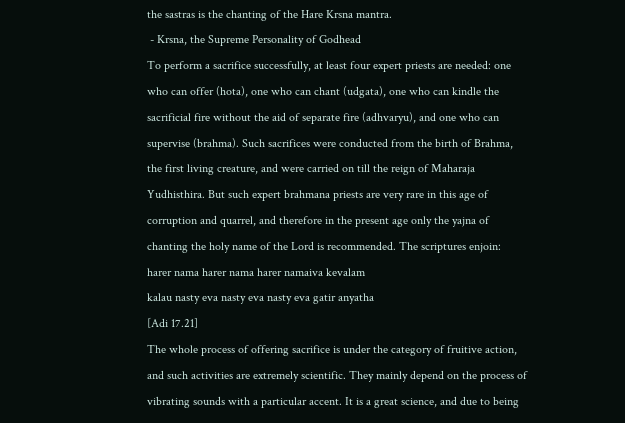the sastras is the chanting of the Hare Krsna mantra.
 - Krsna, the Supreme Personality of Godhead
To perform a sacrifice successfully, at least four expert priests are needed: one who can offer (hota), one who can chant (udgata), one who can kindle the sacrificial fire without the aid of separate fire (adhvaryu), and one who can supervise (brahma). Such sacrifices were conducted from the birth of Brahma, the first living creature, and were carried on till the reign of Maharaja Yudhisthira. But such expert brahmana priests are very rare in this age of corruption and quarrel, and therefore in the present age only the yajna of chanting the holy name of the Lord is recommended. The scriptures enjoin:
harer nama harer nama harer namaiva kevalam
kalau nasty eva nasty eva nasty eva gatir anyatha
[Adi 17.21]
The whole process of offering sacrifice is under the category of fruitive action, and such activities are extremely scientific. They mainly depend on the process of vibrating sounds with a particular accent. It is a great science, and due to being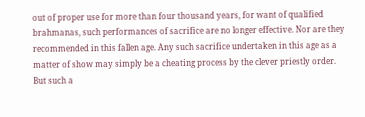out of proper use for more than four thousand years, for want of qualified brahmanas, such performances of sacrifice are no longer effective. Nor are they recommended in this fallen age. Any such sacrifice undertaken in this age as a matter of show may simply be a cheating process by the clever priestly order. But such a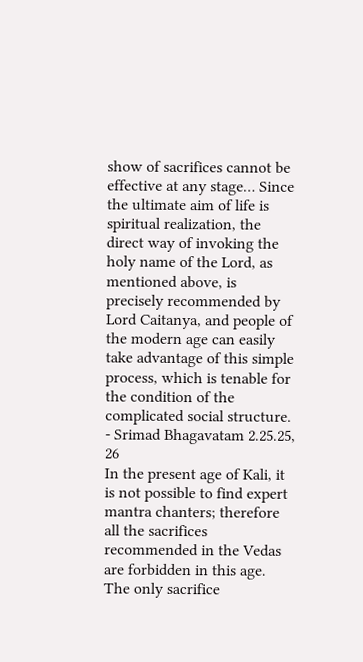show of sacrifices cannot be effective at any stage… Since the ultimate aim of life is spiritual realization, the direct way of invoking the holy name of the Lord, as mentioned above, is precisely recommended by Lord Caitanya, and people of the modern age can easily take advantage of this simple process, which is tenable for the condition of the complicated social structure.
- Srimad Bhagavatam 2.25.25, 26
In the present age of Kali, it is not possible to find expert mantra chanters; therefore all the sacrifices recommended in the Vedas are forbidden in this age. The only sacrifice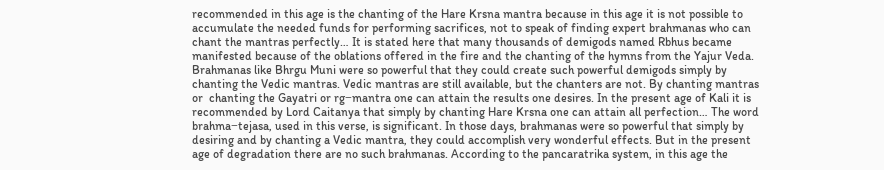recommended in this age is the chanting of the Hare Krsna mantra because in this age it is not possible to accumulate the needed funds for performing sacrifices, not to speak of finding expert brahmanas who can chant the mantras perfectly… It is stated here that many thousands of demigods named Rbhus became manifested because of the oblations offered in the fire and the chanting of the hymns from the Yajur Veda. Brahmanas like Bhrgu Muni were so powerful that they could create such powerful demigods simply by chanting the Vedic mantras. Vedic mantras are still available, but the chanters are not. By chanting mantras or  chanting the Gayatri or rg−mantra one can attain the results one desires. In the present age of Kali it is recommended by Lord Caitanya that simply by chanting Hare Krsna one can attain all perfection… The word brahma−tejasa, used in this verse, is significant. In those days, brahmanas were so powerful that simply by desiring and by chanting a Vedic mantra, they could accomplish very wonderful effects. But in the present age of degradation there are no such brahmanas. According to the pancaratrika system, in this age the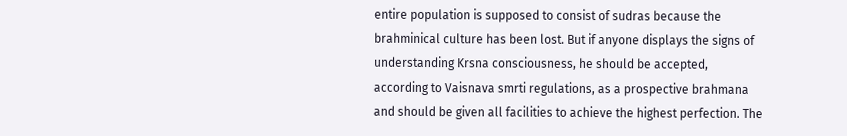entire population is supposed to consist of sudras because the brahminical culture has been lost. But if anyone displays the signs of understanding Krsna consciousness, he should be accepted, according to Vaisnava smrti regulations, as a prospective brahmana and should be given all facilities to achieve the highest perfection. The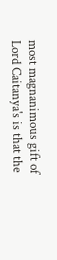most magnanimous gift of Lord Caitanya's is that the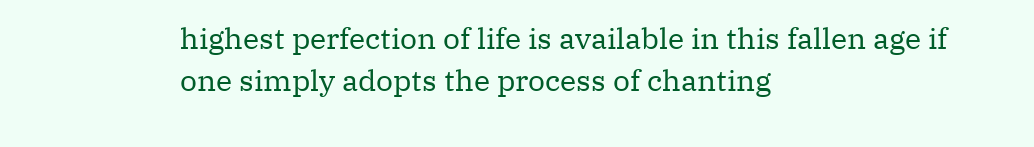highest perfection of life is available in this fallen age if one simply adopts the process of chanting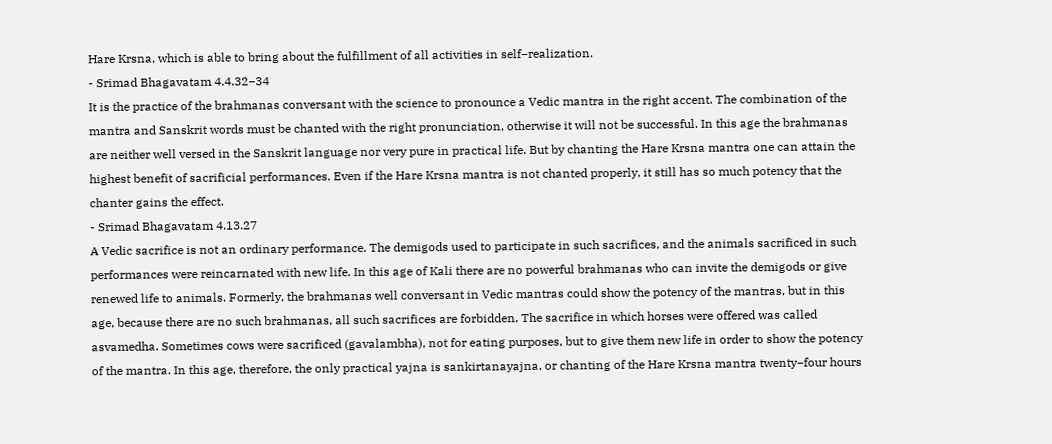Hare Krsna, which is able to bring about the fulfillment of all activities in self−realization.
- Srimad Bhagavatam 4.4.32−34
It is the practice of the brahmanas conversant with the science to pronounce a Vedic mantra in the right accent. The combination of the mantra and Sanskrit words must be chanted with the right pronunciation, otherwise it will not be successful. In this age the brahmanas are neither well versed in the Sanskrit language nor very pure in practical life. But by chanting the Hare Krsna mantra one can attain the highest benefit of sacrificial performances. Even if the Hare Krsna mantra is not chanted properly, it still has so much potency that the chanter gains the effect.
- Srimad Bhagavatam 4.13.27
A Vedic sacrifice is not an ordinary performance. The demigods used to participate in such sacrifices, and the animals sacrificed in such performances were reincarnated with new life. In this age of Kali there are no powerful brahmanas who can invite the demigods or give renewed life to animals. Formerly, the brahmanas well conversant in Vedic mantras could show the potency of the mantras, but in this age, because there are no such brahmanas, all such sacrifices are forbidden. The sacrifice in which horses were offered was called asvamedha. Sometimes cows were sacrificed (gavalambha), not for eating purposes, but to give them new life in order to show the potency of the mantra. In this age, therefore, the only practical yajna is sankirtanayajna, or chanting of the Hare Krsna mantra twenty−four hours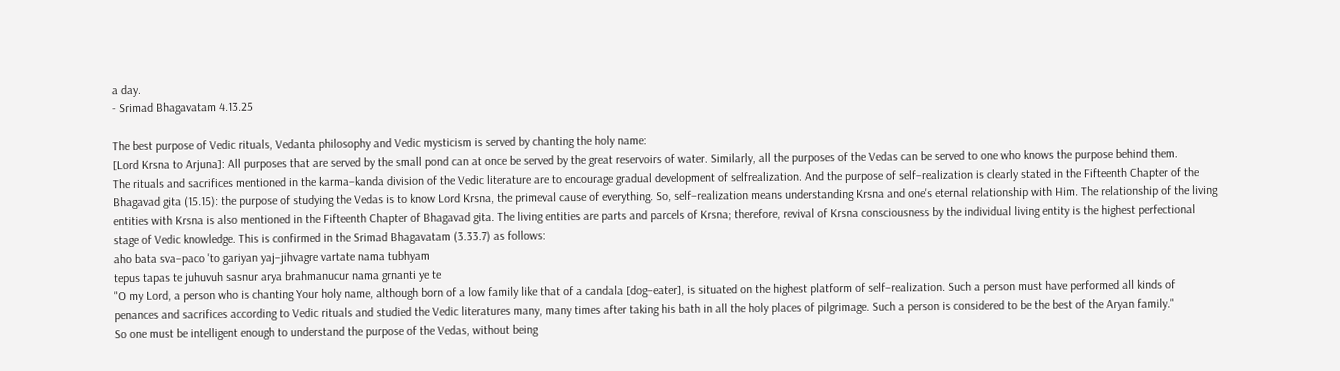a day.
- Srimad Bhagavatam 4.13.25

The best purpose of Vedic rituals, Vedanta philosophy and Vedic mysticism is served by chanting the holy name:
[Lord Krsna to Arjuna]: All purposes that are served by the small pond can at once be served by the great reservoirs of water. Similarly, all the purposes of the Vedas can be served to one who knows the purpose behind them.
The rituals and sacrifices mentioned in the karma−kanda division of the Vedic literature are to encourage gradual development of selfrealization. And the purpose of self−realization is clearly stated in the Fifteenth Chapter of the Bhagavad gita (15.15): the purpose of studying the Vedas is to know Lord Krsna, the primeval cause of everything. So, self−realization means understanding Krsna and one's eternal relationship with Him. The relationship of the living entities with Krsna is also mentioned in the Fifteenth Chapter of Bhagavad gita. The living entities are parts and parcels of Krsna; therefore, revival of Krsna consciousness by the individual living entity is the highest perfectional stage of Vedic knowledge. This is confirmed in the Srimad Bhagavatam (3.33.7) as follows:
aho bata sva−paco 'to gariyan yaj−jihvagre vartate nama tubhyam
tepus tapas te juhuvuh sasnur arya brahmanucur nama grnanti ye te
"O my Lord, a person who is chanting Your holy name, although born of a low family like that of a candala [dog−eater], is situated on the highest platform of self−realization. Such a person must have performed all kinds of penances and sacrifices according to Vedic rituals and studied the Vedic literatures many, many times after taking his bath in all the holy places of pilgrimage. Such a person is considered to be the best of the Aryan family."
So one must be intelligent enough to understand the purpose of the Vedas, without being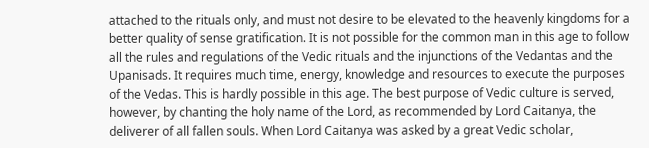attached to the rituals only, and must not desire to be elevated to the heavenly kingdoms for a better quality of sense gratification. It is not possible for the common man in this age to follow all the rules and regulations of the Vedic rituals and the injunctions of the Vedantas and the Upanisads. It requires much time, energy, knowledge and resources to execute the purposes of the Vedas. This is hardly possible in this age. The best purpose of Vedic culture is served, however, by chanting the holy name of the Lord, as recommended by Lord Caitanya, the deliverer of all fallen souls. When Lord Caitanya was asked by a great Vedic scholar,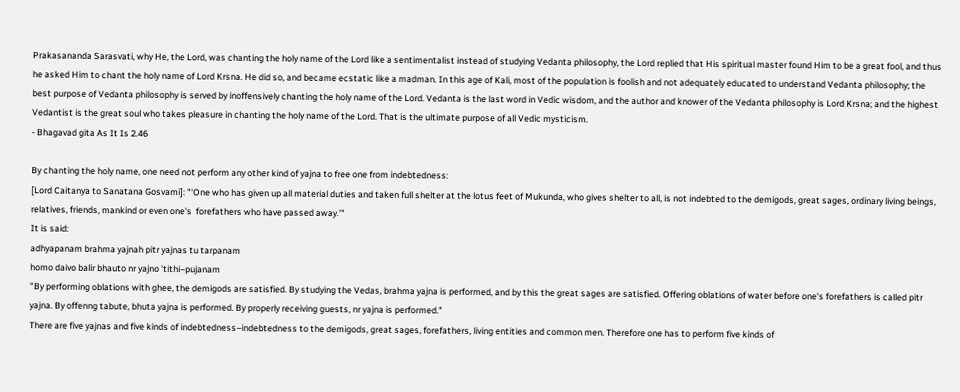Prakasananda Sarasvati, why He, the Lord, was chanting the holy name of the Lord like a sentimentalist instead of studying Vedanta philosophy, the Lord replied that His spiritual master found Him to be a great fool, and thus he asked Him to chant the holy name of Lord Krsna. He did so, and became ecstatic like a madman. In this age of Kali, most of the population is foolish and not adequately educated to understand Vedanta philosophy; the best purpose of Vedanta philosophy is served by inoffensively chanting the holy name of the Lord. Vedanta is the last word in Vedic wisdom, and the author and knower of the Vedanta philosophy is Lord Krsna; and the highest Vedantist is the great soul who takes pleasure in chanting the holy name of the Lord. That is the ultimate purpose of all Vedic mysticism.
- Bhagavad gita As It Is 2.46

By chanting the holy name, one need not perform any other kind of yajna to free one from indebtedness:
[Lord Caitanya to Sanatana Gosvami]: "'One who has given up all material duties and taken full shelter at the lotus feet of Mukunda, who gives shelter to all, is not indebted to the demigods, great sages, ordinary living beings, relatives, friends, mankind or even one's  forefathers who have passed away.'"
It is said:
adhyapanam brahma yajnah pitr yajnas tu tarpanam
homo daivo balir bhauto nr yajno 'tithi−pujanam
"By performing oblations with ghee, the demigods are satisfied. By studying the Vedas, brahma yajna is performed, and by this the great sages are satisfied. Offering oblations of water before one's forefathers is called pitr yajna. By offenng tabute, bhuta yajna is performed. By properly receiving guests, nr yajna is performed."
There are five yajnas and five kinds of indebtedness−indebtedness to the demigods, great sages, forefathers, living entities and common men. Therefore one has to perform five kinds of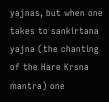yajnas, but when one takes to sankirtana yajna (the chanting of the Hare Krsna mantra) one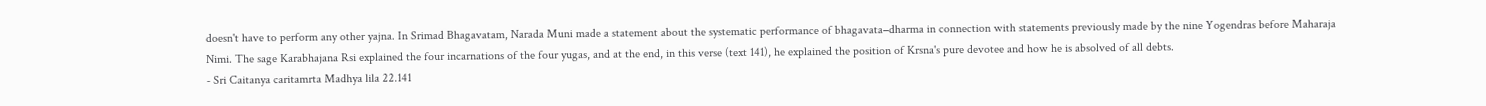doesn't have to perform any other yajna. In Srimad Bhagavatam, Narada Muni made a statement about the systematic performance of bhagavata−dharma in connection with statements previously made by the nine Yogendras before Maharaja Nimi. The sage Karabhajana Rsi explained the four incarnations of the four yugas, and at the end, in this verse (text 141), he explained the position of Krsna's pure devotee and how he is absolved of all debts.
- Sri Caitanya caritamrta Madhya lila 22.141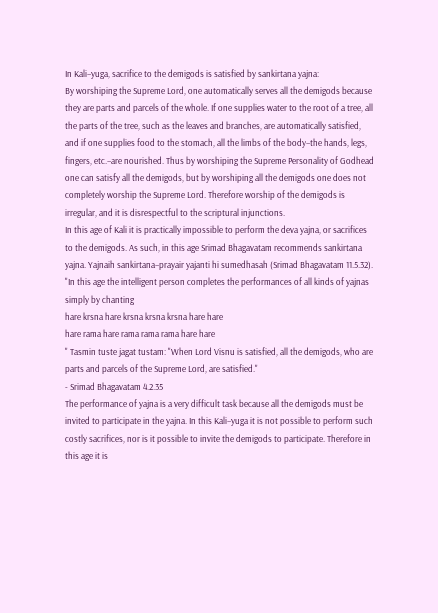In Kali−yuga, sacrifice to the demigods is satisfied by sankirtana yajna:
By worshiping the Supreme Lord, one automatically serves all the demigods because they are parts and parcels of the whole. If one supplies water to the root of a tree, all the parts of the tree, such as the leaves and branches, are automatically satisfied, and if one supplies food to the stomach, all the limbs of the body−the hands, legs, fingers, etc.−are nourished. Thus by worshiping the Supreme Personality of Godhead one can satisfy all the demigods, but by worshiping all the demigods one does not completely worship the Supreme Lord. Therefore worship of the demigods is irregular, and it is disrespectful to the scriptural injunctions.
In this age of Kali it is practically impossible to perform the deva yajna, or sacrifices to the demigods. As such, in this age Srimad Bhagavatam recommends sankirtana yajna. Yajnaih sankirtana−prayair yajanti hi sumedhasah (Srimad Bhagavatam 11.5.32). "In this age the intelligent person completes the performances of all kinds of yajnas simply by chanting
hare krsna hare krsna krsna krsna hare hare
hare rama hare rama rama rama hare hare
" Tasmin tuste jagat tustam: "When Lord Visnu is satisfied, all the demigods, who are parts and parcels of the Supreme Lord, are satisfied."
- Srimad Bhagavatam 4.2.35
The performance of yajna is a very difficult task because all the demigods must be invited to participate in the yajna. In this Kali−yuga it is not possible to perform such costly sacrifices, nor is it possible to invite the demigods to participate. Therefore in this age it is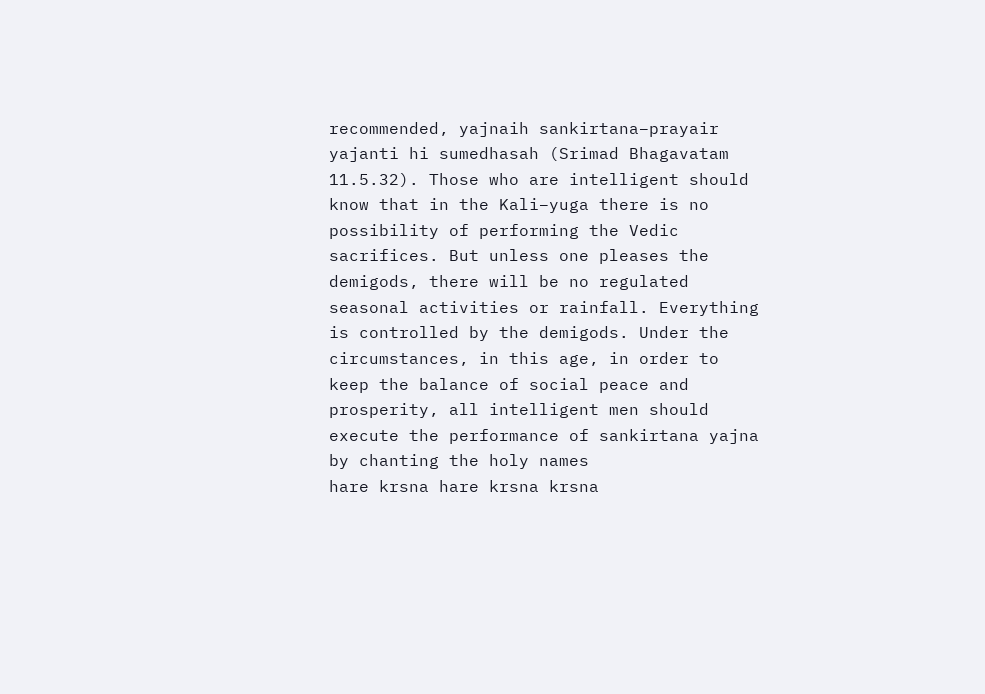recommended, yajnaih sankirtana−prayair yajanti hi sumedhasah (Srimad Bhagavatam 11.5.32). Those who are intelligent should know that in the Kali−yuga there is no possibility of performing the Vedic sacrifices. But unless one pleases the demigods, there will be no regulated seasonal activities or rainfall. Everything is controlled by the demigods. Under the circumstances, in this age, in order to keep the balance of social peace and prosperity, all intelligent men should execute the performance of sankirtana yajna by chanting the holy names
hare krsna hare krsna krsna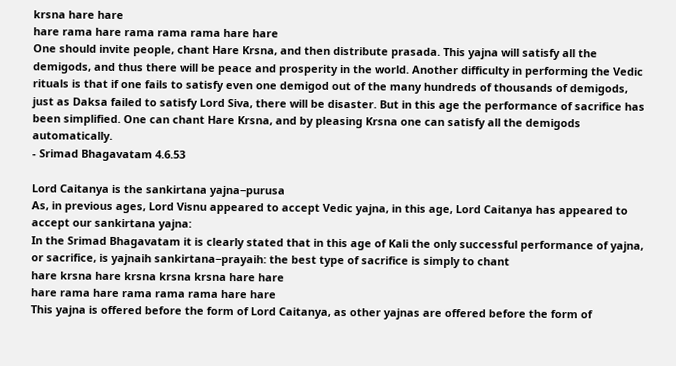krsna hare hare
hare rama hare rama rama rama hare hare
One should invite people, chant Hare Krsna, and then distribute prasada. This yajna will satisfy all the demigods, and thus there will be peace and prosperity in the world. Another difficulty in performing the Vedic rituals is that if one fails to satisfy even one demigod out of the many hundreds of thousands of demigods, just as Daksa failed to satisfy Lord Siva, there will be disaster. But in this age the performance of sacrifice has been simplified. One can chant Hare Krsna, and by pleasing Krsna one can satisfy all the demigods automatically.
- Srimad Bhagavatam 4.6.53

Lord Caitanya is the sankirtana yajna−purusa
As, in previous ages, Lord Visnu appeared to accept Vedic yajna, in this age, Lord Caitanya has appeared to accept our sankirtana yajna:
In the Srimad Bhagavatam it is clearly stated that in this age of Kali the only successful performance of yajna, or sacrifice, is yajnaih sankirtana−prayaih: the best type of sacrifice is simply to chant
hare krsna hare krsna krsna krsna hare hare
hare rama hare rama rama rama hare hare
This yajna is offered before the form of Lord Caitanya, as other yajnas are offered before the form of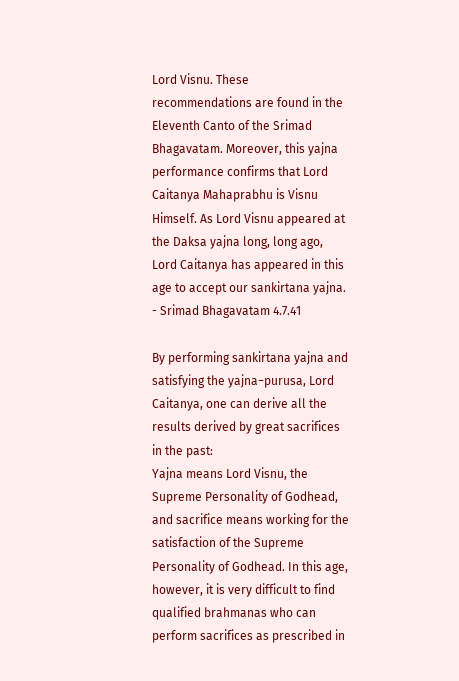Lord Visnu. These recommendations are found in the Eleventh Canto of the Srimad Bhagavatam. Moreover, this yajna performance confirms that Lord Caitanya Mahaprabhu is Visnu Himself. As Lord Visnu appeared at the Daksa yajna long, long ago, Lord Caitanya has appeared in this age to accept our sankirtana yajna.
- Srimad Bhagavatam 4.7.41

By performing sankirtana yajna and satisfying the yajna−purusa, Lord Caitanya, one can derive all the results derived by great sacrifices in the past:
Yajna means Lord Visnu, the Supreme Personality of Godhead, and sacrifice means working for the satisfaction of the Supreme Personality of Godhead. In this age, however, it is very difficult to find qualified brahmanas who can perform sacrifices as prescribed in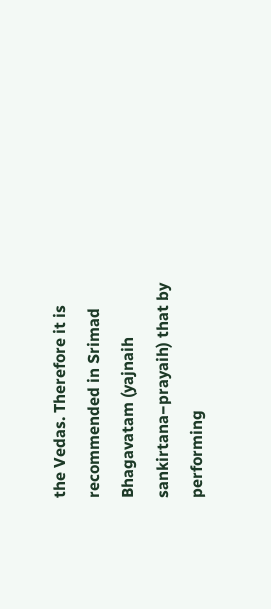the Vedas. Therefore it is recommended in Srimad Bhagavatam (yajnaih sankirtana−prayaih) that by performing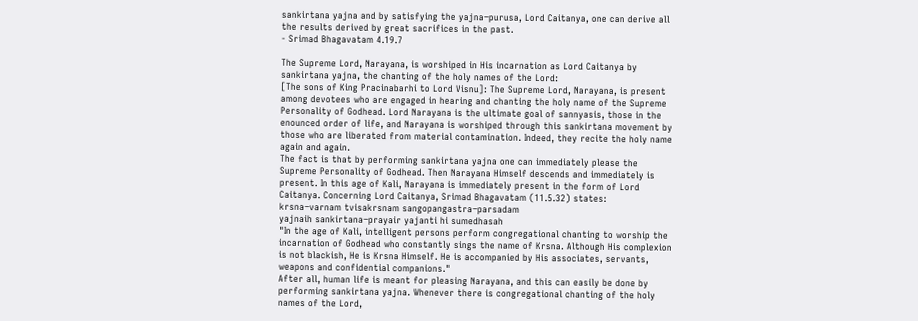sankirtana yajna and by satisfying the yajna−purusa, Lord Caitanya, one can derive all the results derived by great sacrifices in the past.
- Srimad Bhagavatam 4.19.7

The Supreme Lord, Narayana, is worshiped in His incarnation as Lord Caitanya by sankirtana yajna, the chanting of the holy names of the Lord:
[The sons of King Pracinabarhi to Lord Visnu]: The Supreme Lord, Narayana, is present among devotees who are engaged in hearing and chanting the holy name of the Supreme Personality of Godhead. Lord Narayana is the ultimate goal of sannyasis, those in the enounced order of life, and Narayana is worshiped through this sankirtana movement by those who are liberated from material contamination. Indeed, they recite the holy name again and again.
The fact is that by performing sankirtana yajna one can immediately please the Supreme Personality of Godhead. Then Narayana Himself descends and immediately is present. In this age of Kali, Narayana is immediately present in the form of Lord Caitanya. Concerning Lord Caitanya, Srimad Bhagavatam (11.5.32) states:
krsna−varnam tvisakrsnam sangopangastra−parsadam
yajnaih sankirtana−prayair yajanti hi sumedhasah
"In the age of Kali, intelligent persons perform congregational chanting to worship the incarnation of Godhead who constantly sings the name of Krsna. Although His complexion is not blackish, He is Krsna Himself. He is accompanied by His associates, servants, weapons and confidential companions."
After all, human life is meant for pleasing Narayana, and this can easily be done by performing sankirtana yajna. Whenever there is congregational chanting of the holy names of the Lord,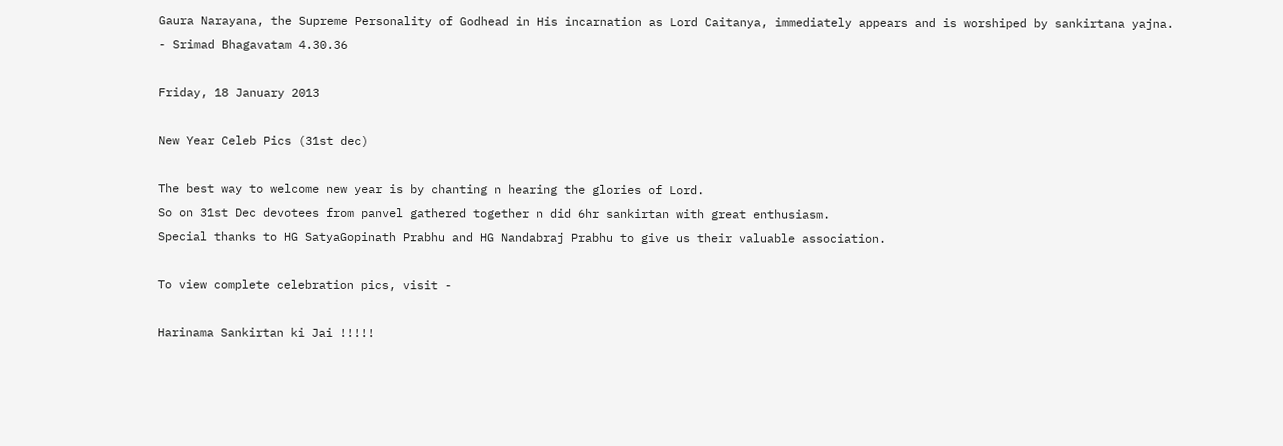Gaura Narayana, the Supreme Personality of Godhead in His incarnation as Lord Caitanya, immediately appears and is worshiped by sankirtana yajna.
- Srimad Bhagavatam 4.30.36

Friday, 18 January 2013

New Year Celeb Pics (31st dec)

The best way to welcome new year is by chanting n hearing the glories of Lord.
So on 31st Dec devotees from panvel gathered together n did 6hr sankirtan with great enthusiasm.
Special thanks to HG SatyaGopinath Prabhu and HG Nandabraj Prabhu to give us their valuable association.

To view complete celebration pics, visit -

Harinama Sankirtan ki Jai !!!!!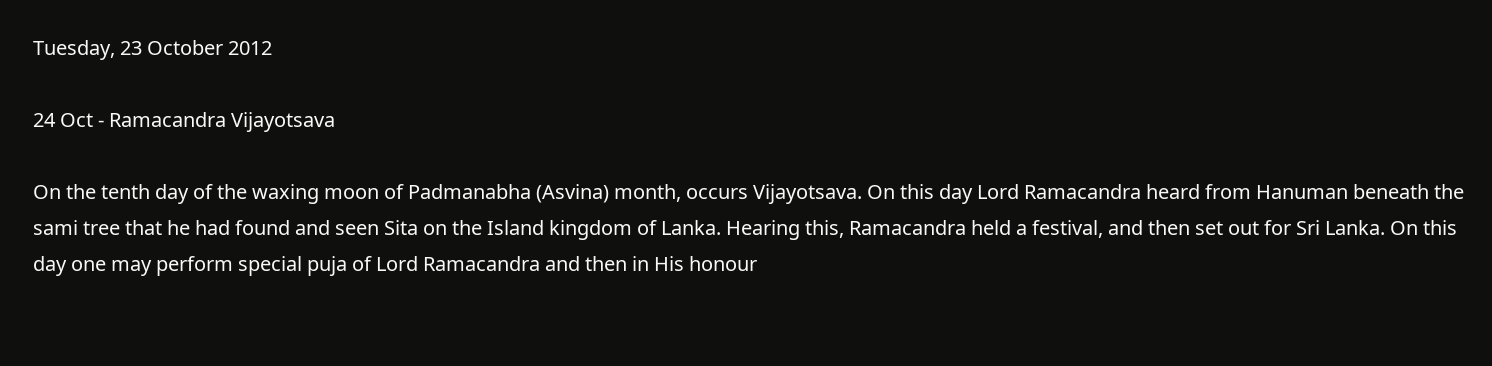Tuesday, 23 October 2012

24 Oct - Ramacandra Vijayotsava

On the tenth day of the waxing moon of Padmanabha (Asvina) month, occurs Vijayotsava. On this day Lord Ramacandra heard from Hanuman beneath the sami tree that he had found and seen Sita on the Island kingdom of Lanka. Hearing this, Ramacandra held a festival, and then set out for Sri Lanka. On this day one may perform special puja of Lord Ramacandra and then in His honour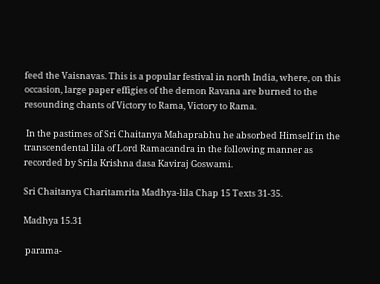feed the Vaisnavas. This is a popular festival in north India, where, on this occasion, large paper effigies of the demon Ravana are burned to the resounding chants of Victory to Rama, Victory to Rama.

 In the pastimes of Sri Chaitanya Mahaprabhu he absorbed Himself in the transcendental lila of Lord Ramacandra in the following manner as recorded by Srila Krishna dasa Kaviraj Goswami.

Sri Chaitanya Charitamrita Madhya-lila Chap 15 Texts 31-35.

Madhya 15.31

 parama-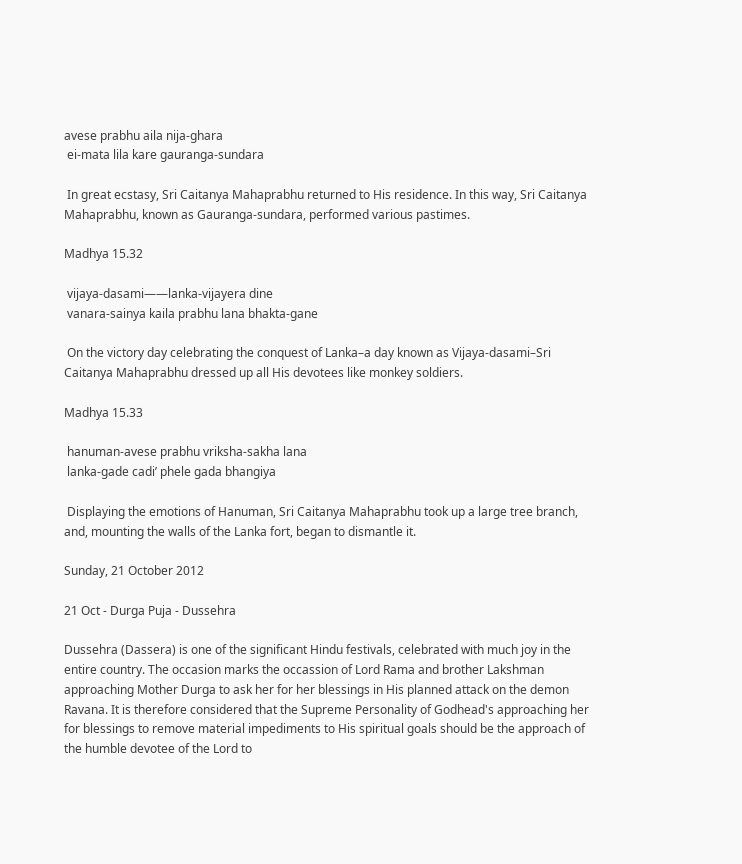avese prabhu aila nija-ghara
 ei-mata lila kare gauranga-sundara

 In great ecstasy, Sri Caitanya Mahaprabhu returned to His residence. In this way, Sri Caitanya Mahaprabhu, known as Gauranga-sundara, performed various pastimes.

Madhya 15.32

 vijaya-dasami——lanka-vijayera dine
 vanara-sainya kaila prabhu lana bhakta-gane

 On the victory day celebrating the conquest of Lanka–a day known as Vijaya-dasami–Sri Caitanya Mahaprabhu dressed up all His devotees like monkey soldiers.

Madhya 15.33

 hanuman-avese prabhu vriksha-sakha lana
 lanka-gade cadi’ phele gada bhangiya

 Displaying the emotions of Hanuman, Sri Caitanya Mahaprabhu took up a large tree branch, and, mounting the walls of the Lanka fort, began to dismantle it.

Sunday, 21 October 2012

21 Oct - Durga Puja - Dussehra

Dussehra (Dassera) is one of the significant Hindu festivals, celebrated with much joy in the entire country. The occasion marks the occassion of Lord Rama and brother Lakshman approaching Mother Durga to ask her for her blessings in His planned attack on the demon Ravana. It is therefore considered that the Supreme Personality of Godhead's approaching her for blessings to remove material impediments to His spiritual goals should be the approach of the humble devotee of the Lord to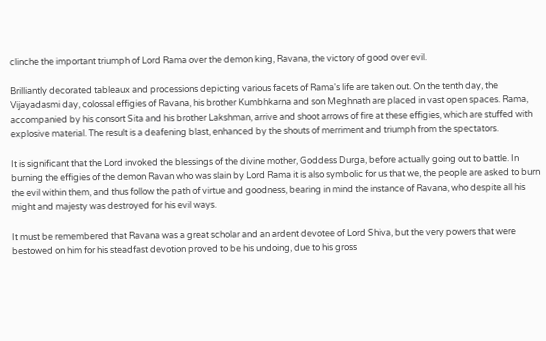clinche the important triumph of Lord Rama over the demon king, Ravana, the victory of good over evil.

Brilliantly decorated tableaux and processions depicting various facets of Rama's life are taken out. On the tenth day, the Vijayadasmi day, colossal effigies of Ravana, his brother Kumbhkarna and son Meghnath are placed in vast open spaces. Rama, accompanied by his consort Sita and his brother Lakshman, arrive and shoot arrows of fire at these effigies, which are stuffed with explosive material. The result is a deafening blast, enhanced by the shouts of merriment and triumph from the spectators.

It is significant that the Lord invoked the blessings of the divine mother, Goddess Durga, before actually going out to battle. In burning the effigies of the demon Ravan who was slain by Lord Rama it is also symbolic for us that we, the people are asked to burn the evil within them, and thus follow the path of virtue and goodness, bearing in mind the instance of Ravana, who despite all his might and majesty was destroyed for his evil ways.

It must be remembered that Ravana was a great scholar and an ardent devotee of Lord Shiva, but the very powers that were bestowed on him for his steadfast devotion proved to be his undoing, due to his gross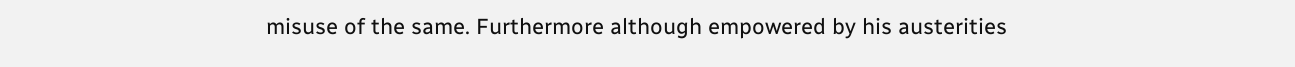misuse of the same. Furthermore although empowered by his austerities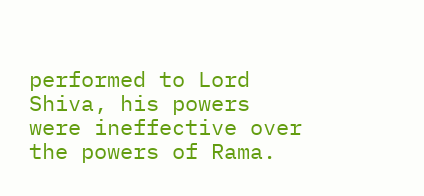performed to Lord Shiva, his powers were ineffective over the powers of Rama.